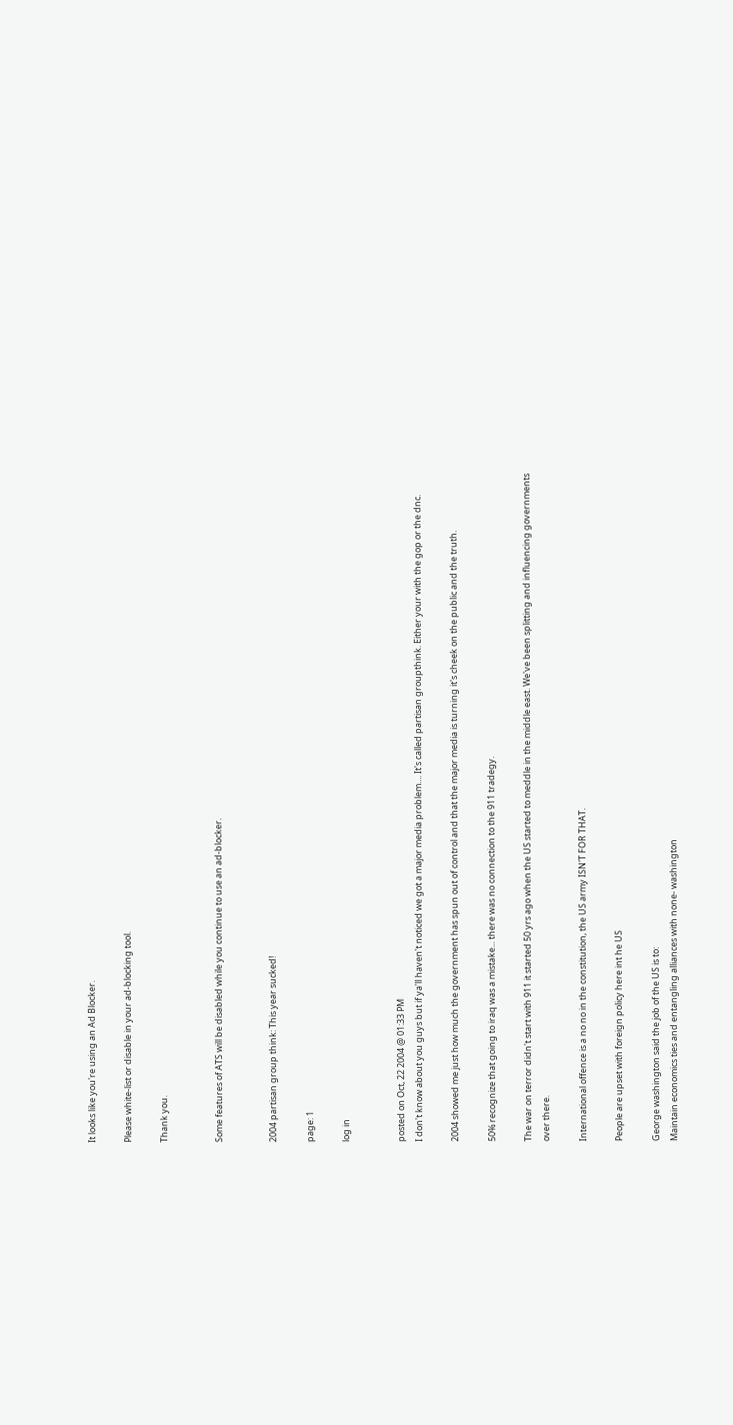It looks like you're using an Ad Blocker.

Please white-list or disable in your ad-blocking tool.

Thank you.


Some features of ATS will be disabled while you continue to use an ad-blocker.


2004 partisan group think: This year sucked!

page: 1

log in


posted on Oct, 22 2004 @ 01:33 PM
I don't know about you guys but if ya'll haven't noticed we got a major media problem.... It's called partisan groupthink. Either your with the gop or the dnc.

2004 showed me just how much the government has spun out of control and that the major media is turning it's cheek on the public and the truth.

50% recognize that going to iraq was a mistake... there was no connection to the 911 tradegy.

The war on terror didn't start with 911 it started 50 yrs ago when the US started to meddle in the middle east. We've been splitting and influencing governments over there.

International offence is a no no in the constitution, the US army ISN'T FOR THAT.

People are upset with foreign policy here int he US

George washington said the job of the US is to:
Maintain economics ties and entangling alliances with none- washington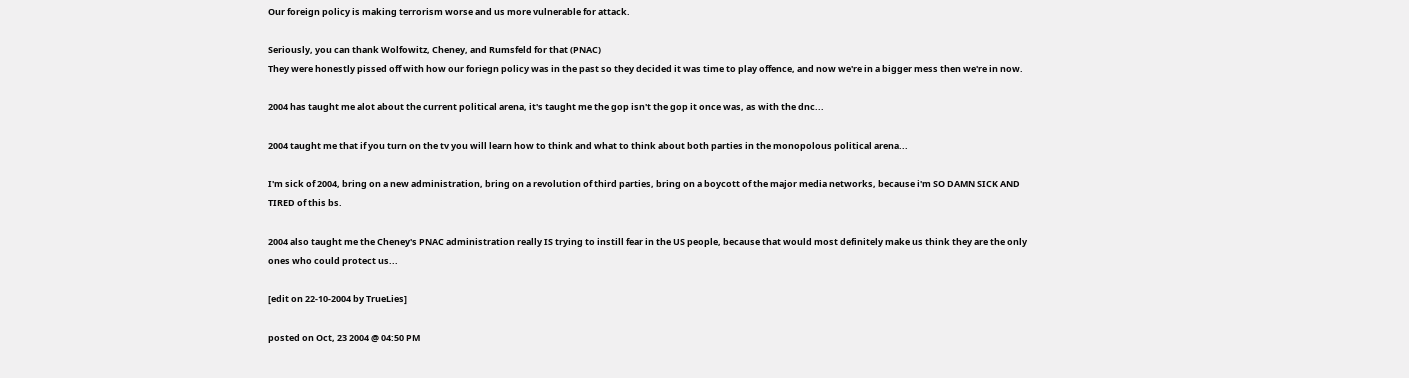Our foreign policy is making terrorism worse and us more vulnerable for attack.

Seriously, you can thank Wolfowitz, Cheney, and Rumsfeld for that (PNAC)
They were honestly pissed off with how our foriegn policy was in the past so they decided it was time to play offence, and now we're in a bigger mess then we're in now.

2004 has taught me alot about the current political arena, it's taught me the gop isn't the gop it once was, as with the dnc...

2004 taught me that if you turn on the tv you will learn how to think and what to think about both parties in the monopolous political arena...

I'm sick of 2004, bring on a new administration, bring on a revolution of third parties, bring on a boycott of the major media networks, because i'm SO DAMN SICK AND TIRED of this bs.

2004 also taught me the Cheney's PNAC administration really IS trying to instill fear in the US people, because that would most definitely make us think they are the only ones who could protect us...

[edit on 22-10-2004 by TrueLies]

posted on Oct, 23 2004 @ 04:50 PM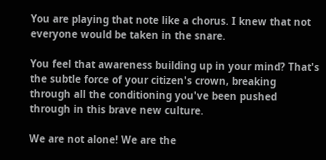You are playing that note like a chorus. I knew that not everyone would be taken in the snare.

You feel that awareness building up in your mind? That's the subtle force of your citizen's crown, breaking through all the conditioning you've been pushed through in this brave new culture.

We are not alone! We are the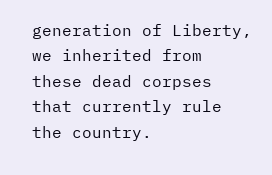generation of Liberty, we inherited from these dead corpses that currently rule the country.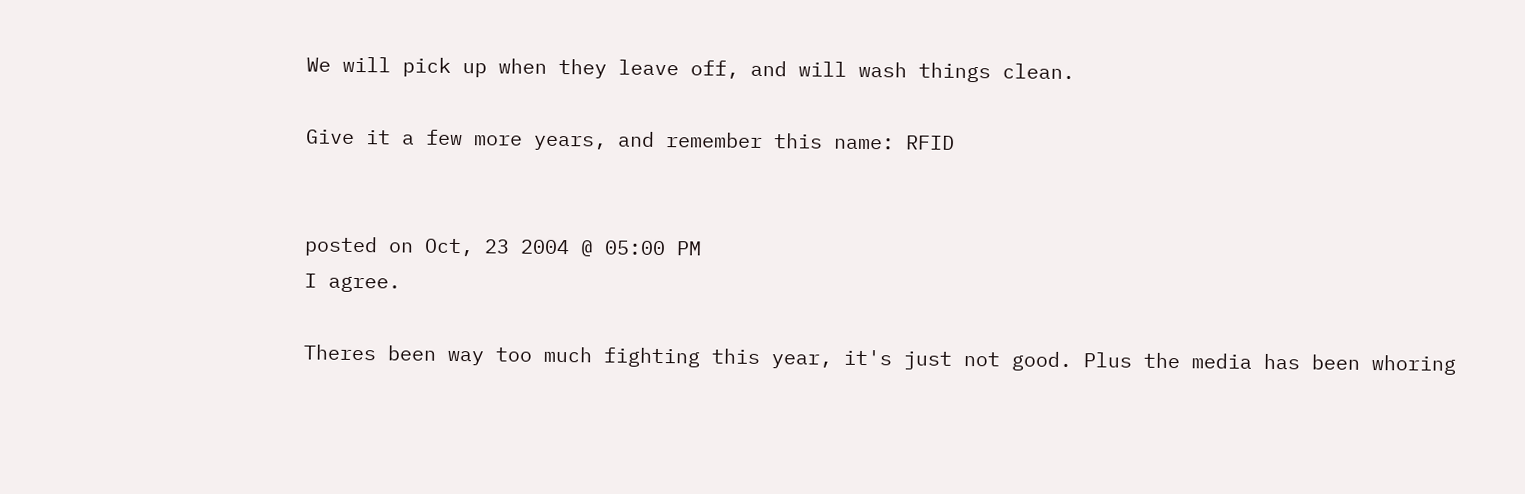We will pick up when they leave off, and will wash things clean.

Give it a few more years, and remember this name: RFID


posted on Oct, 23 2004 @ 05:00 PM
I agree.

Theres been way too much fighting this year, it's just not good. Plus the media has been whoring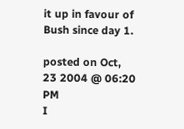it up in favour of Bush since day 1.

posted on Oct, 23 2004 @ 06:20 PM
I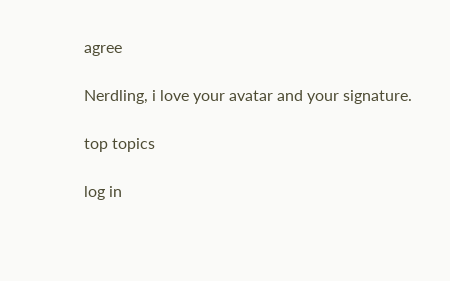agree

Nerdling, i love your avatar and your signature.

top topics

log in